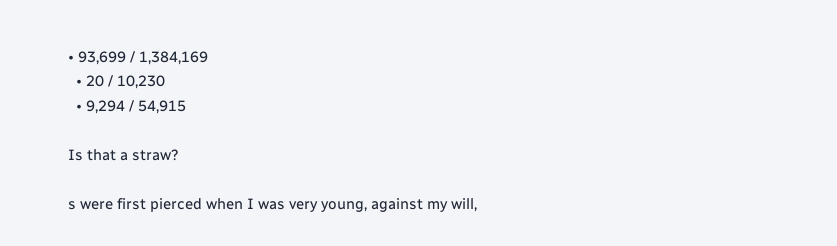• 93,699 / 1,384,169
  • 20 / 10,230
  • 9,294 / 54,915

Is that a straw?

s were first pierced when I was very young, against my will,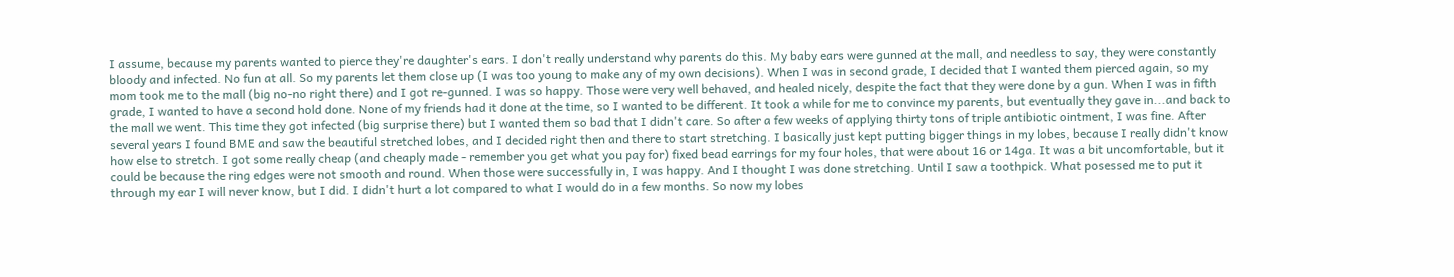I assume, because my parents wanted to pierce they're daughter's ears. I don't really understand why parents do this. My baby ears were gunned at the mall, and needless to say, they were constantly bloody and infected. No fun at all. So my parents let them close up (I was too young to make any of my own decisions). When I was in second grade, I decided that I wanted them pierced again, so my mom took me to the mall (big no-no right there) and I got re-gunned. I was so happy. Those were very well behaved, and healed nicely, despite the fact that they were done by a gun. When I was in fifth grade, I wanted to have a second hold done. None of my friends had it done at the time, so I wanted to be different. It took a while for me to convince my parents, but eventually they gave in...and back to the mall we went. This time they got infected (big surprise there) but I wanted them so bad that I didn't care. So after a few weeks of applying thirty tons of triple antibiotic ointment, I was fine. After several years I found BME and saw the beautiful stretched lobes, and I decided right then and there to start stretching. I basically just kept putting bigger things in my lobes, because I really didn't know how else to stretch. I got some really cheap (and cheaply made - remember you get what you pay for) fixed bead earrings for my four holes, that were about 16 or 14ga. It was a bit uncomfortable, but it could be because the ring edges were not smooth and round. When those were successfully in, I was happy. And I thought I was done stretching. Until I saw a toothpick. What posessed me to put it through my ear I will never know, but I did. I didn't hurt a lot compared to what I would do in a few months. So now my lobes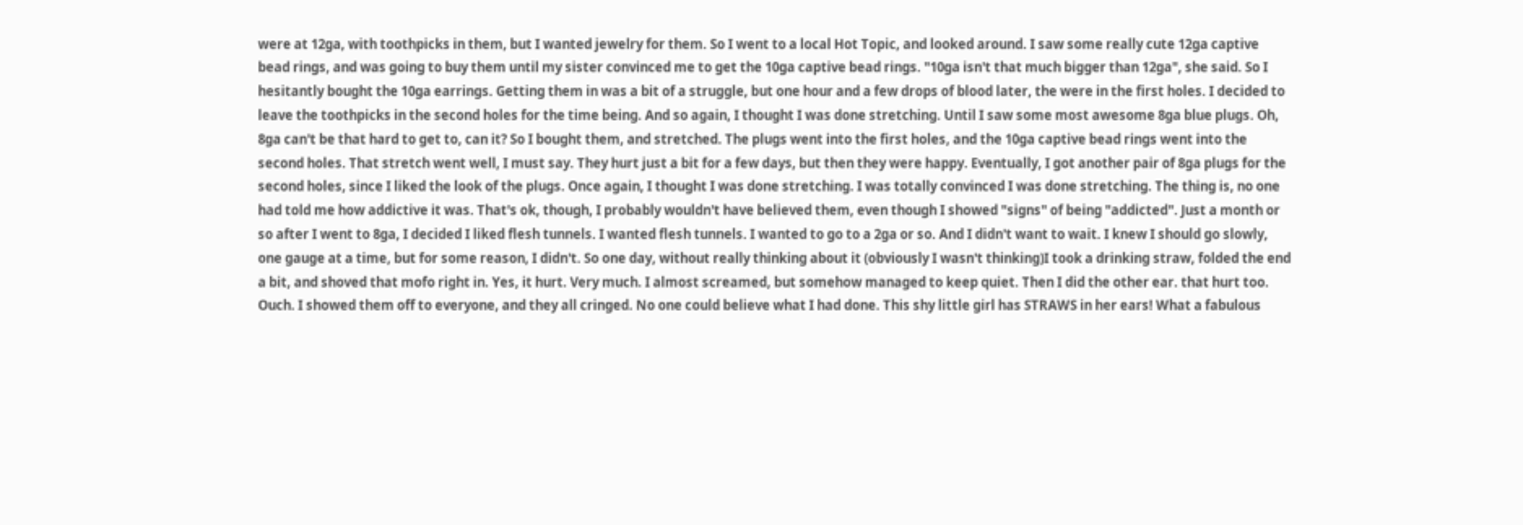were at 12ga, with toothpicks in them, but I wanted jewelry for them. So I went to a local Hot Topic, and looked around. I saw some really cute 12ga captive bead rings, and was going to buy them until my sister convinced me to get the 10ga captive bead rings. "10ga isn't that much bigger than 12ga", she said. So I hesitantly bought the 10ga earrings. Getting them in was a bit of a struggle, but one hour and a few drops of blood later, the were in the first holes. I decided to leave the toothpicks in the second holes for the time being. And so again, I thought I was done stretching. Until I saw some most awesome 8ga blue plugs. Oh, 8ga can't be that hard to get to, can it? So I bought them, and stretched. The plugs went into the first holes, and the 10ga captive bead rings went into the second holes. That stretch went well, I must say. They hurt just a bit for a few days, but then they were happy. Eventually, I got another pair of 8ga plugs for the second holes, since I liked the look of the plugs. Once again, I thought I was done stretching. I was totally convinced I was done stretching. The thing is, no one had told me how addictive it was. That's ok, though, I probably wouldn't have believed them, even though I showed "signs" of being "addicted". Just a month or so after I went to 8ga, I decided I liked flesh tunnels. I wanted flesh tunnels. I wanted to go to a 2ga or so. And I didn't want to wait. I knew I should go slowly, one gauge at a time, but for some reason, I didn't. So one day, without really thinking about it (obviously I wasn't thinking)I took a drinking straw, folded the end a bit, and shoved that mofo right in. Yes, it hurt. Very much. I almost screamed, but somehow managed to keep quiet. Then I did the other ear. that hurt too. Ouch. I showed them off to everyone, and they all cringed. No one could believe what I had done. This shy little girl has STRAWS in her ears! What a fabulous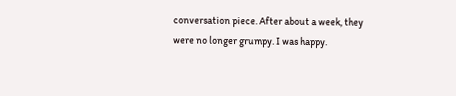conversation piece. After about a week, they were no longer grumpy. I was happy.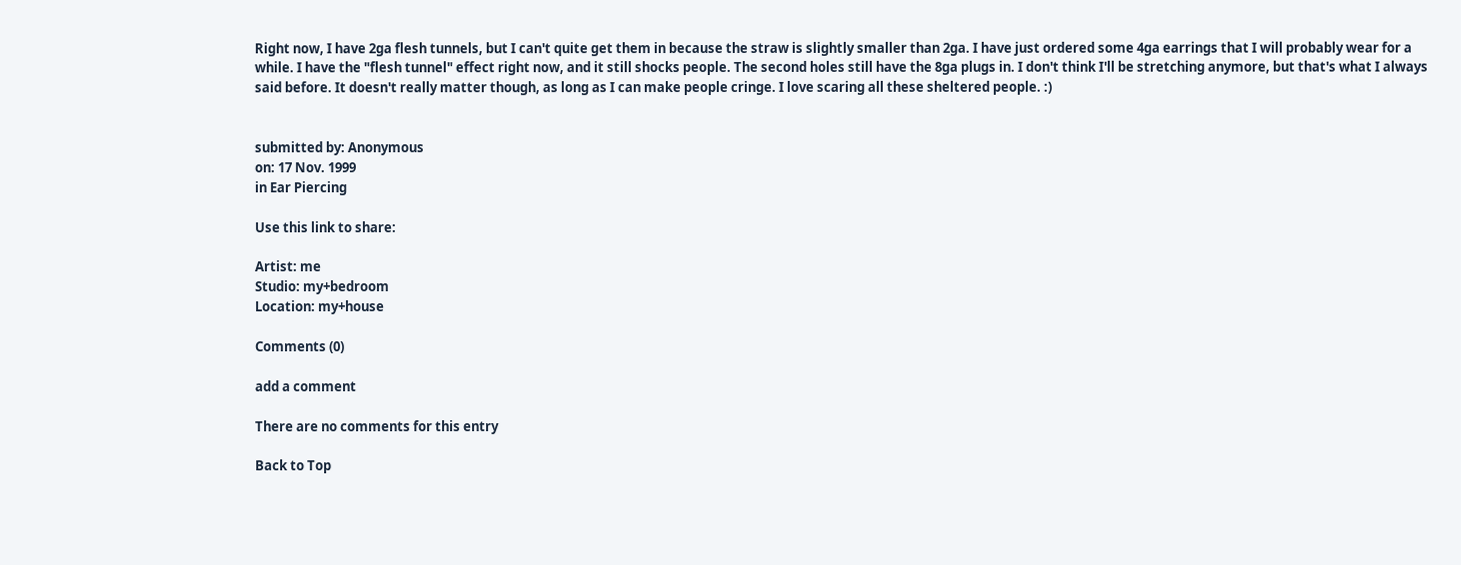Right now, I have 2ga flesh tunnels, but I can't quite get them in because the straw is slightly smaller than 2ga. I have just ordered some 4ga earrings that I will probably wear for a while. I have the "flesh tunnel" effect right now, and it still shocks people. The second holes still have the 8ga plugs in. I don't think I'll be stretching anymore, but that's what I always said before. It doesn't really matter though, as long as I can make people cringe. I love scaring all these sheltered people. :)


submitted by: Anonymous
on: 17 Nov. 1999
in Ear Piercing

Use this link to share:

Artist: me
Studio: my+bedroom
Location: my+house

Comments (0)

add a comment

There are no comments for this entry

Back to Top